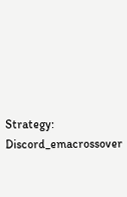Strategy: Discord_emacrossover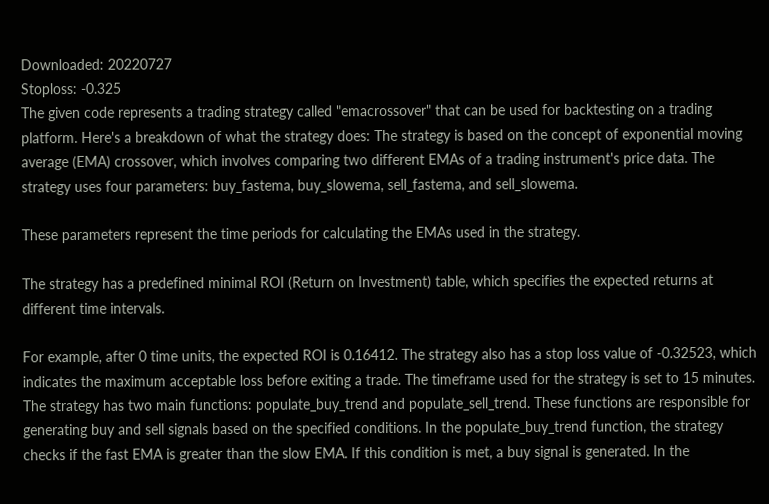Downloaded: 20220727
Stoploss: -0.325
The given code represents a trading strategy called "emacrossover" that can be used for backtesting on a trading platform. Here's a breakdown of what the strategy does: The strategy is based on the concept of exponential moving average (EMA) crossover, which involves comparing two different EMAs of a trading instrument's price data. The strategy uses four parameters: buy_fastema, buy_slowema, sell_fastema, and sell_slowema.

These parameters represent the time periods for calculating the EMAs used in the strategy.

The strategy has a predefined minimal ROI (Return on Investment) table, which specifies the expected returns at different time intervals.

For example, after 0 time units, the expected ROI is 0.16412. The strategy also has a stop loss value of -0.32523, which indicates the maximum acceptable loss before exiting a trade. The timeframe used for the strategy is set to 15 minutes. The strategy has two main functions: populate_buy_trend and populate_sell_trend. These functions are responsible for generating buy and sell signals based on the specified conditions. In the populate_buy_trend function, the strategy checks if the fast EMA is greater than the slow EMA. If this condition is met, a buy signal is generated. In the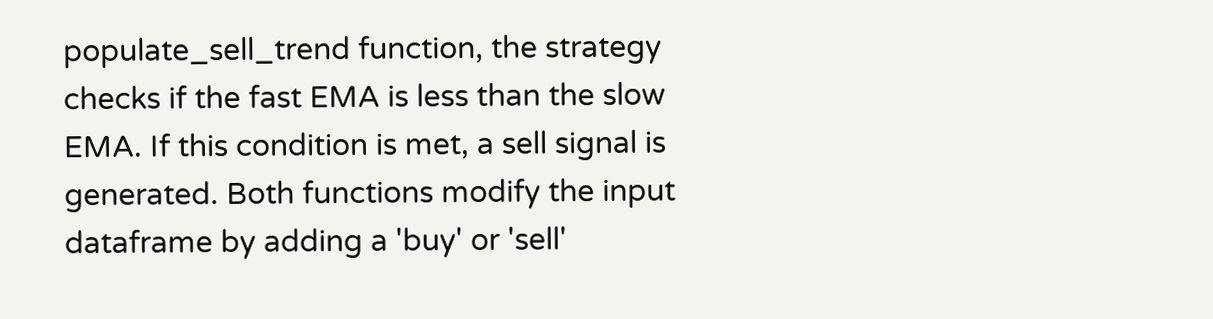populate_sell_trend function, the strategy checks if the fast EMA is less than the slow EMA. If this condition is met, a sell signal is generated. Both functions modify the input dataframe by adding a 'buy' or 'sell'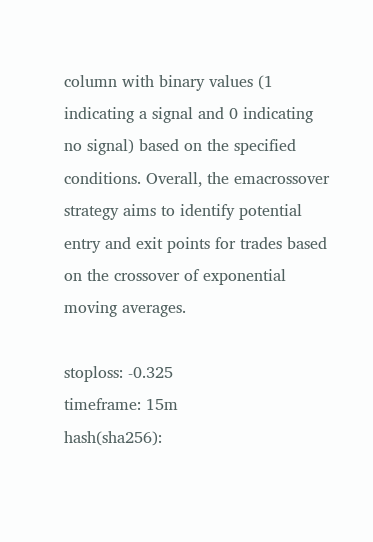column with binary values (1 indicating a signal and 0 indicating no signal) based on the specified conditions. Overall, the emacrossover strategy aims to identify potential entry and exit points for trades based on the crossover of exponential moving averages.

stoploss: -0.325
timeframe: 15m
hash(sha256):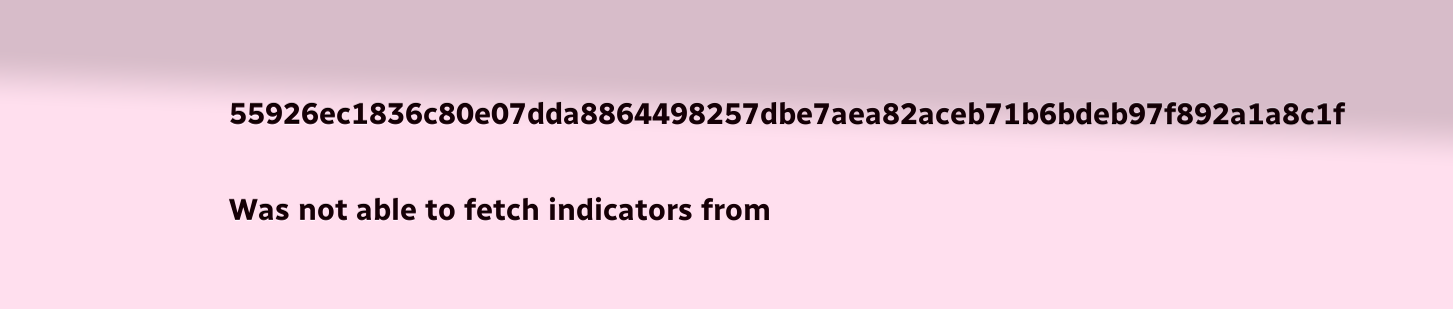55926ec1836c80e07dda8864498257dbe7aea82aceb71b6bdeb97f892a1a8c1f

Was not able to fetch indicators from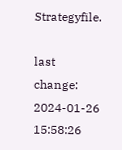Strategyfile.

last change: 2024-01-26 15:58:26